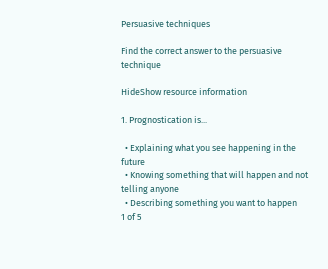Persuasive techniques

Find the correct answer to the persuasive technique

HideShow resource information

1. Prognostication is...

  • Explaining what you see happening in the future
  • Knowing something that will happen and not telling anyone
  • Describing something you want to happen
1 of 5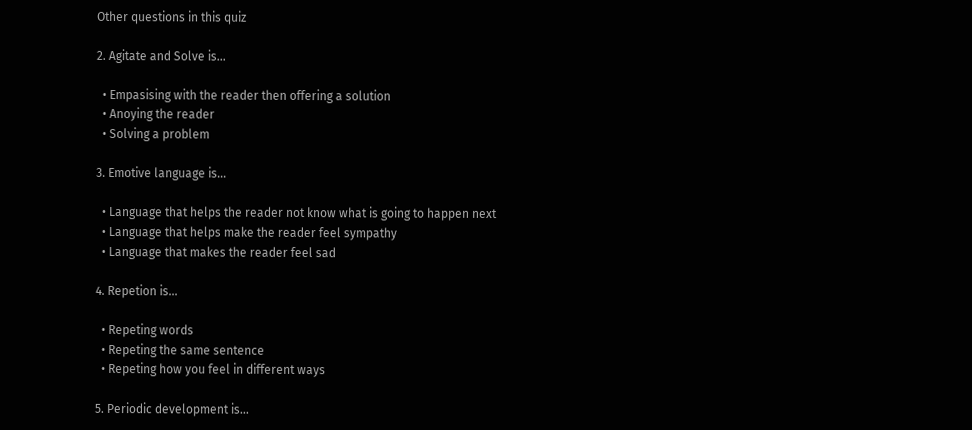Other questions in this quiz

2. Agitate and Solve is...

  • Empasising with the reader then offering a solution
  • Anoying the reader
  • Solving a problem

3. Emotive language is...

  • Language that helps the reader not know what is going to happen next
  • Language that helps make the reader feel sympathy
  • Language that makes the reader feel sad

4. Repetion is...

  • Repeting words
  • Repeting the same sentence
  • Repeting how you feel in different ways

5. Periodic development is...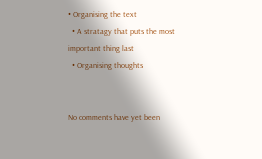• Organising the text
  • A stratagy that puts the most important thing last
  • Organising thoughts


No comments have yet been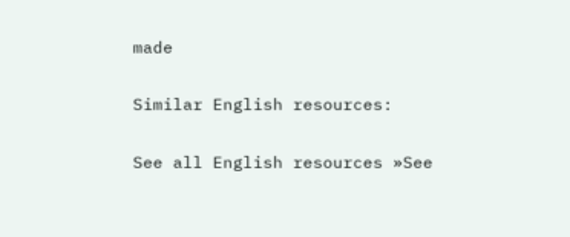made

Similar English resources:

See all English resources »See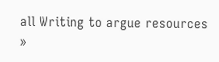all Writing to argue resources »